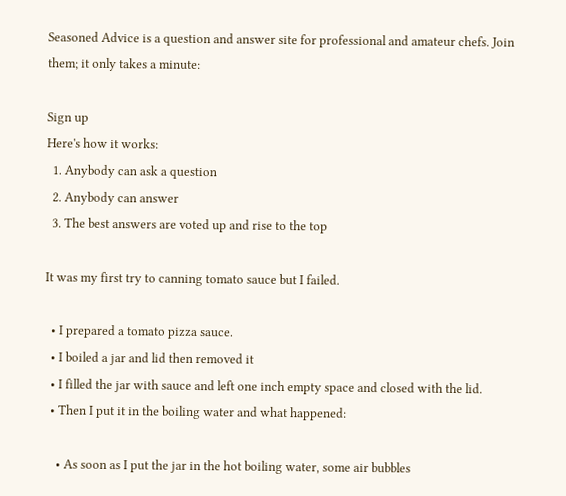Seasoned Advice is a question and answer site for professional and amateur chefs. Join them; it only takes a minute:

Sign up
Here's how it works:
  1. Anybody can ask a question
  2. Anybody can answer
  3. The best answers are voted up and rise to the top

It was my first try to canning tomato sauce but I failed.

  • I prepared a tomato pizza sauce.
  • I boiled a jar and lid then removed it
  • I filled the jar with sauce and left one inch empty space and closed with the lid.
  • Then I put it in the boiling water and what happened:

    • As soon as I put the jar in the hot boiling water, some air bubbles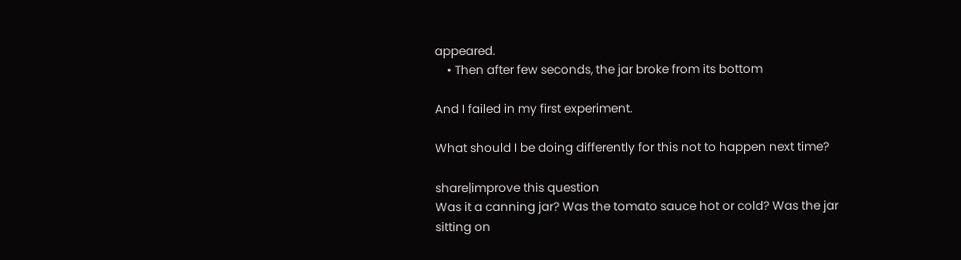appeared.
    • Then after few seconds, the jar broke from its bottom

And I failed in my first experiment.

What should I be doing differently for this not to happen next time?

share|improve this question
Was it a canning jar? Was the tomato sauce hot or cold? Was the jar sitting on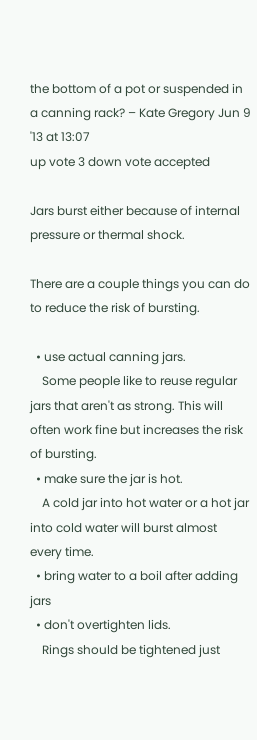the bottom of a pot or suspended in a canning rack? – Kate Gregory Jun 9 '13 at 13:07
up vote 3 down vote accepted

Jars burst either because of internal pressure or thermal shock.

There are a couple things you can do to reduce the risk of bursting.

  • use actual canning jars.
    Some people like to reuse regular jars that aren't as strong. This will often work fine but increases the risk of bursting.
  • make sure the jar is hot.
    A cold jar into hot water or a hot jar into cold water will burst almost every time.
  • bring water to a boil after adding jars
  • don't overtighten lids.
    Rings should be tightened just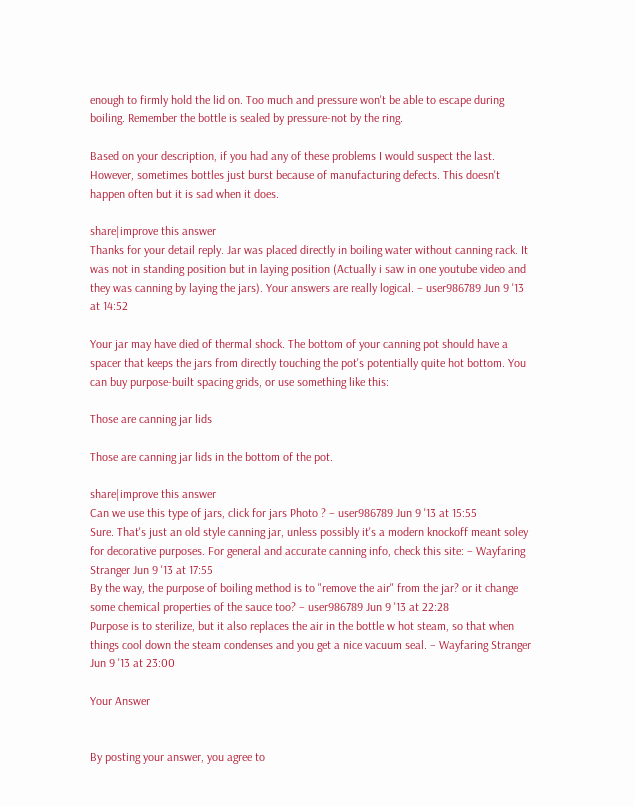enough to firmly hold the lid on. Too much and pressure won't be able to escape during boiling. Remember the bottle is sealed by pressure-not by the ring.

Based on your description, if you had any of these problems I would suspect the last.
However, sometimes bottles just burst because of manufacturing defects. This doesn't happen often but it is sad when it does.

share|improve this answer
Thanks for your detail reply. Jar was placed directly in boiling water without canning rack. It was not in standing position but in laying position (Actually i saw in one youtube video and they was canning by laying the jars). Your answers are really logical. – user986789 Jun 9 '13 at 14:52

Your jar may have died of thermal shock. The bottom of your canning pot should have a spacer that keeps the jars from directly touching the pot's potentially quite hot bottom. You can buy purpose-built spacing grids, or use something like this:

Those are canning jar lids

Those are canning jar lids in the bottom of the pot.

share|improve this answer
Can we use this type of jars, click for jars Photo ? – user986789 Jun 9 '13 at 15:55
Sure. That's just an old style canning jar, unless possibly it's a modern knockoff meant soley for decorative purposes. For general and accurate canning info, check this site: – Wayfaring Stranger Jun 9 '13 at 17:55
By the way, the purpose of boiling method is to "remove the air" from the jar? or it change some chemical properties of the sauce too? – user986789 Jun 9 '13 at 22:28
Purpose is to sterilize, but it also replaces the air in the bottle w hot steam, so that when things cool down the steam condenses and you get a nice vacuum seal. – Wayfaring Stranger Jun 9 '13 at 23:00

Your Answer


By posting your answer, you agree to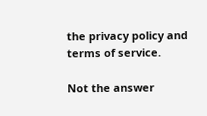the privacy policy and terms of service.

Not the answer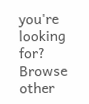you're looking for? Browse other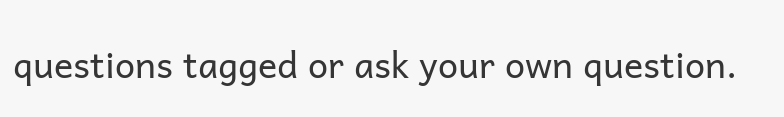questions tagged or ask your own question.